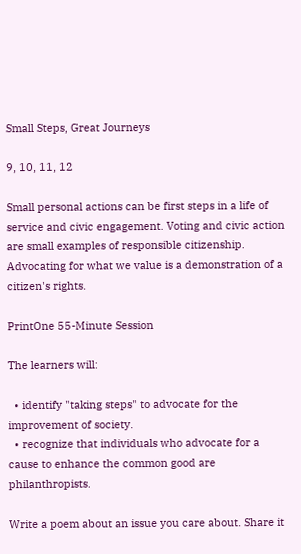Small Steps, Great Journeys

9, 10, 11, 12

Small personal actions can be first steps in a life of service and civic engagement. Voting and civic action are small examples of responsible citizenship. Advocating for what we value is a demonstration of a citizen's rights.

PrintOne 55-Minute Session

The learners will:

  • identify "taking steps" to advocate for the improvement of society.
  • recognize that individuals who advocate for a cause to enhance the common good are philanthropists.

Write a poem about an issue you care about. Share it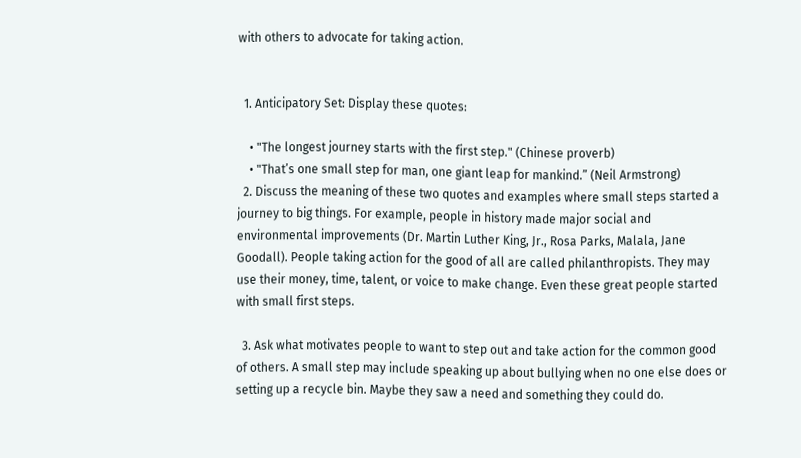with others to advocate for taking action.


  1. Anticipatory Set: Display these quotes:

    • "The longest journey starts with the first step." (Chinese proverb)
    • "That’s one small step for man, one giant leap for mankind.” (Neil Armstrong)
  2. Discuss the meaning of these two quotes and examples where small steps started a journey to big things. For example, people in history made major social and environmental improvements (Dr. Martin Luther King, Jr., Rosa Parks, Malala, Jane Goodall). People taking action for the good of all are called philanthropists. They may use their money, time, talent, or voice to make change. Even these great people started with small first steps.

  3. Ask what motivates people to want to step out and take action for the common good of others. A small step may include speaking up about bullying when no one else does or setting up a recycle bin. Maybe they saw a need and something they could do.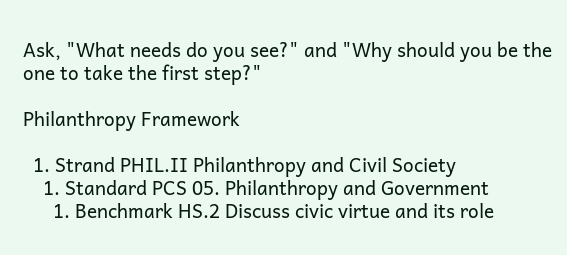Ask, "What needs do you see?" and "Why should you be the one to take the first step?"

Philanthropy Framework

  1. Strand PHIL.II Philanthropy and Civil Society
    1. Standard PCS 05. Philanthropy and Government
      1. Benchmark HS.2 Discuss civic virtue and its role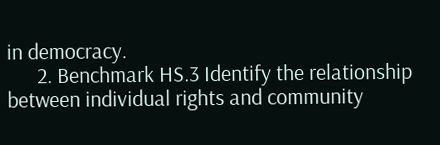in democracy.
      2. Benchmark HS.3 Identify the relationship between individual rights and community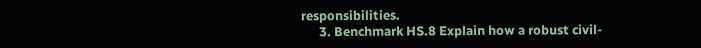responsibilities.
      3. Benchmark HS.8 Explain how a robust civil-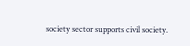society sector supports civil society.